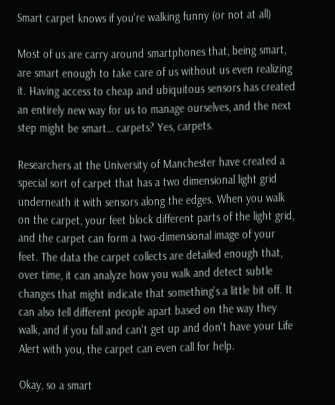Smart carpet knows if you're walking funny (or not at all)

Most of us are carry around smartphones that, being smart, are smart enough to take care of us without us even realizing it. Having access to cheap and ubiquitous sensors has created an entirely new way for us to manage ourselves, and the next step might be smart… carpets? Yes, carpets.

Researchers at the University of Manchester have created a special sort of carpet that has a two dimensional light grid underneath it with sensors along the edges. When you walk on the carpet, your feet block different parts of the light grid, and the carpet can form a two-dimensional image of your feet. The data the carpet collects are detailed enough that, over time, it can analyze how you walk and detect subtle changes that might indicate that something's a little bit off. It can also tell different people apart based on the way they walk, and if you fall and can't get up and don't have your Life Alert with you, the carpet can even call for help.

Okay, so a smart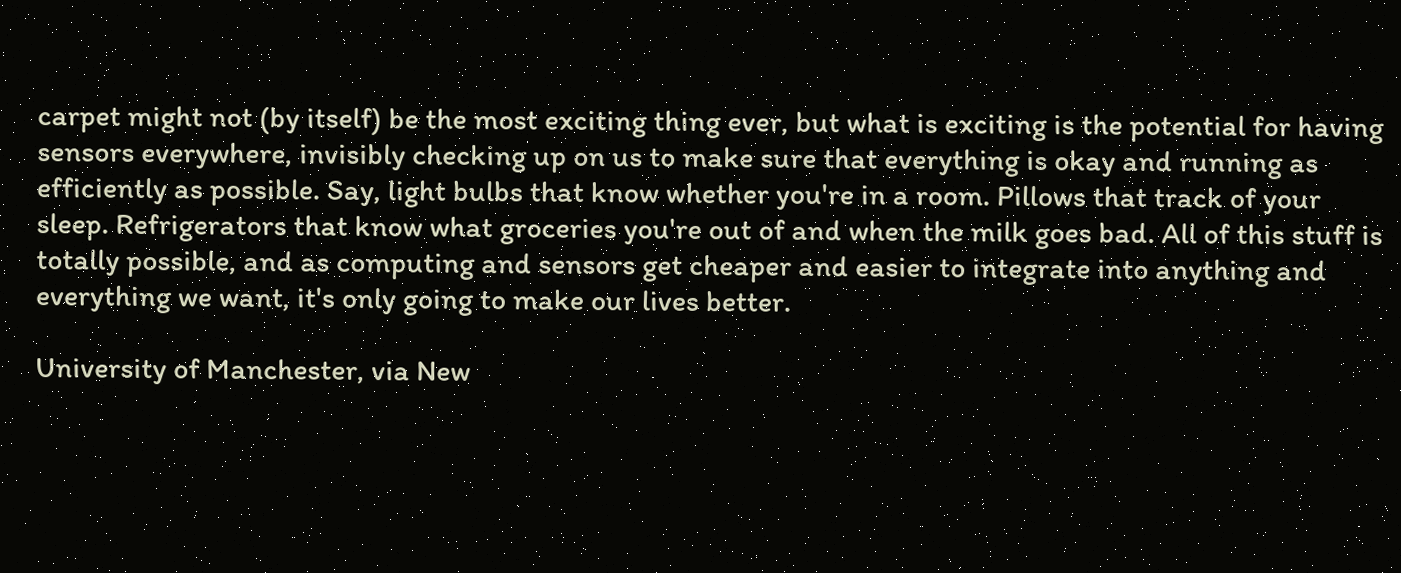carpet might not (by itself) be the most exciting thing ever, but what is exciting is the potential for having sensors everywhere, invisibly checking up on us to make sure that everything is okay and running as efficiently as possible. Say, light bulbs that know whether you're in a room. Pillows that track of your sleep. Refrigerators that know what groceries you're out of and when the milk goes bad. All of this stuff is totally possible, and as computing and sensors get cheaper and easier to integrate into anything and everything we want, it's only going to make our lives better.

University of Manchester, via New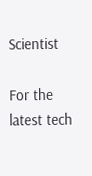Scientist

For the latest tech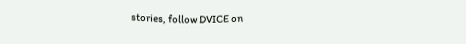stories, follow DVICE on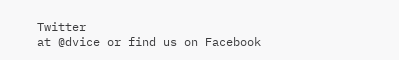Twitter
at @dvice or find us on Facebook